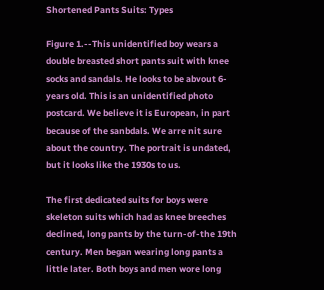Shortened Pants Suits: Types

Figure 1.--This unidentified boy wears a double breasted short pants suit with knee socks and sandals. He looks to be abvout 6-years old. This is an unidentified photo postcard. We believe it is European, in part because of the sanbdals. We arre nit sure about the country. The portrait is undated, but it looks like the 1930s to us.

The first dedicated suits for boys were skeleton suits which had as knee breeches declined, long pants by the turn-of-the 19th century. Men began wearing long pants a little later. Both boys and men wore long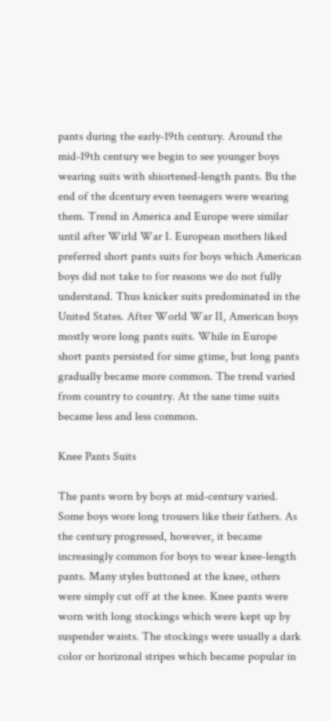pants during the early-19th century. Around the mid-19th century we begin to see younger boys wearing suits with shiortened-length pants. Bu the end of the dcentury even teenagers were wearing them. Trend in America and Europe were similar until after Wirld War I. European mothers liked preferred short pants suits for boys which American boys did not take to for reasons we do not fully understand. Thus knicker suits predominated in the United States. After World War II, American boys mostly wore long pants suits. While in Europe short pants persisted for sime gtime, but long pants gradually became more common. The trend varied from country to country. At the sane time suits became less and less common.

Knee Pants Suits

The pants worn by boys at mid-century varied. Some boys wore long trousers like their fathers. As the century progressed, however, it became increasingly common for boys to wear knee-length pants. Many styles buttoned at the knee, others were simply cut off at the knee. Knee pants were worn with long stockings which were kept up by suspender waists. The stockings were usually a dark color or horizonal stripes which became popular in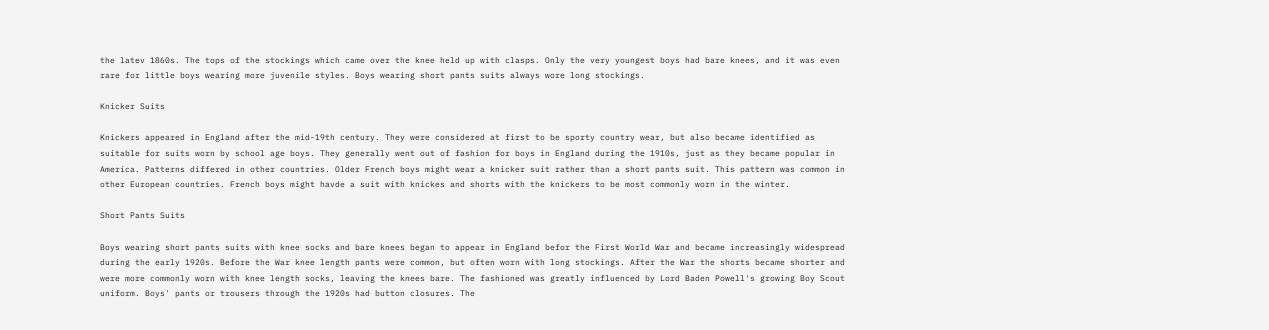the latev 1860s. The tops of the stockings which came over the knee held up with clasps. Only the very youngest boys had bare knees, and it was even rare for little boys wearing more juvenile styles. Boys wearing short pants suits always wore long stockings.

Knicker Suits

Knickers appeared in England after the mid-19th century. They were considered at first to be sporty country wear, but also became identified as suitable for suits worn by school age boys. They generally went out of fashion for boys in England during the 1910s, just as they became popular in America. Patterns differed in other countries. Older French boys might wear a knicker suit rather than a short pants suit. This pattern was common in other European countries. French boys might havde a suit with knickes and shorts with the knickers to be most commonly worn in the winter.

Short Pants Suits

Boys wearing short pants suits with knee socks and bare knees began to appear in England befor the First World War and became increasingly widespread during the early 1920s. Before the War knee length pants were common, but often worn with long stockings. After the War the shorts became shorter and were more commonly worn with knee length socks, leaving the knees bare. The fashioned was greatly influenced by Lord Baden Powell's growing Boy Scout uniform. Boys' pants or trousers through the 1920s had button closures. The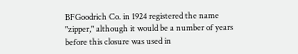BFGoodrich Co. in 1924 registered the name "zipper," although it would be a number of years before this closure was used in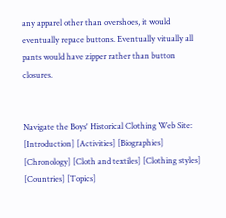any apparel other than overshoes, it would eventually repace buttons. Eventually vitually all pants would have zipper rather than button closures.


Navigate the Boys' Historical Clothing Web Site:
[Introduction] [Activities] [Biographies] [Chronology] [Cloth and textiles] [Clothing styles] [Countries] [Topics]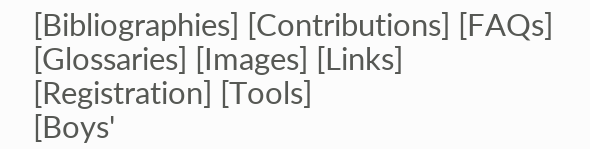[Bibliographies] [Contributions] [FAQs] [Glossaries] [Images] [Links] [Registration] [Tools]
[Boys'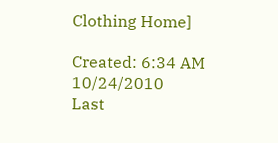Clothing Home]

Created: 6:34 AM 10/24/2010
Last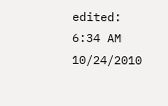edited: 6:34 AM 10/24/2010